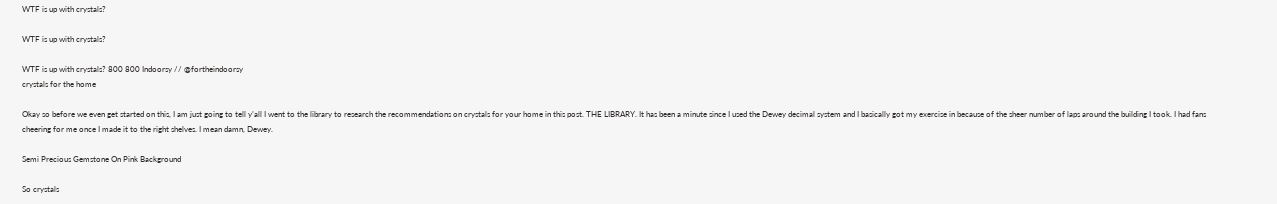WTF is up with crystals?

WTF is up with crystals?

WTF is up with crystals? 800 800 Indoorsy // @fortheindoorsy
crystals for the home

Okay so before we even get started on this, I am just going to tell y’all I went to the library to research the recommendations on crystals for your home in this post. THE LIBRARY. It has been a minute since I used the Dewey decimal system and I basically got my exercise in because of the sheer number of laps around the building I took. I had fans cheering for me once I made it to the right shelves. I mean damn, Dewey.

Semi Precious Gemstone On Pink Background

So crystals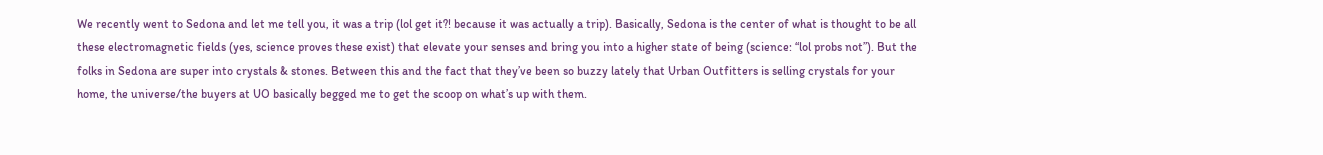We recently went to Sedona and let me tell you, it was a trip (lol get it?! because it was actually a trip). Basically, Sedona is the center of what is thought to be all these electromagnetic fields (yes, science proves these exist) that elevate your senses and bring you into a higher state of being (science: “lol probs not”). But the folks in Sedona are super into crystals & stones. Between this and the fact that they’ve been so buzzy lately that Urban Outfitters is selling crystals for your home, the universe/the buyers at UO basically begged me to get the scoop on what’s up with them.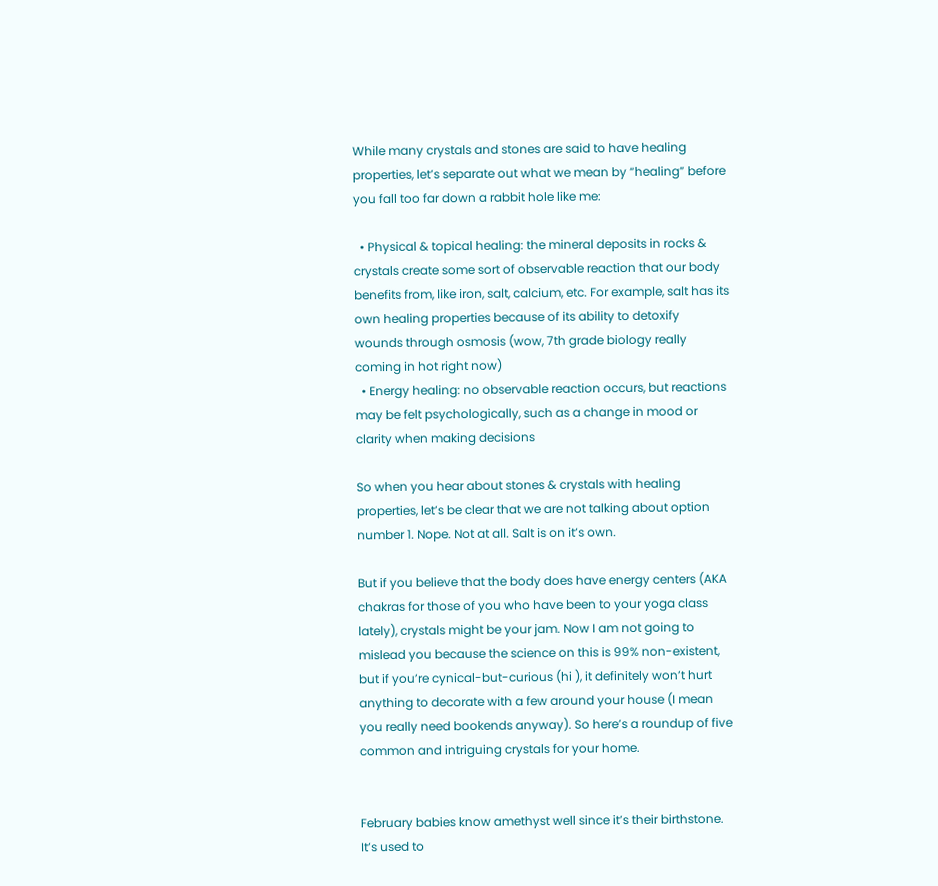While many crystals and stones are said to have healing properties, let’s separate out what we mean by “healing” before you fall too far down a rabbit hole like me:

  • Physical & topical healing: the mineral deposits in rocks & crystals create some sort of observable reaction that our body benefits from, like iron, salt, calcium, etc. For example, salt has its own healing properties because of its ability to detoxify wounds through osmosis (wow, 7th grade biology really coming in hot right now)
  • Energy healing: no observable reaction occurs, but reactions may be felt psychologically, such as a change in mood or clarity when making decisions

So when you hear about stones & crystals with healing properties, let’s be clear that we are not talking about option number 1. Nope. Not at all. Salt is on it’s own.

But if you believe that the body does have energy centers (AKA chakras for those of you who have been to your yoga class lately), crystals might be your jam. Now I am not going to mislead you because the science on this is 99% non-existent, but if you’re cynical-but-curious (hi ), it definitely won’t hurt anything to decorate with a few around your house (I mean you really need bookends anyway). So here’s a roundup of five common and intriguing crystals for your home.


February babies know amethyst well since it’s their birthstone. It’s used to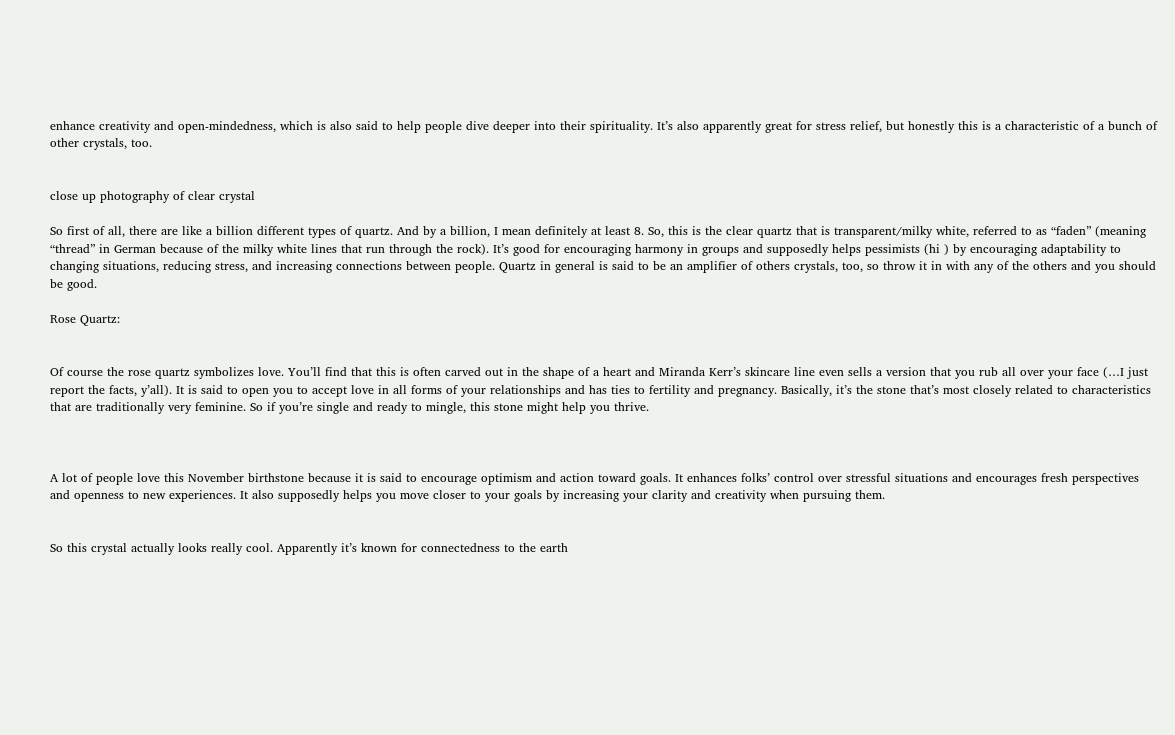enhance creativity and open-mindedness, which is also said to help people dive deeper into their spirituality. It’s also apparently great for stress relief, but honestly this is a characteristic of a bunch of other crystals, too.


close up photography of clear crystal

So first of all, there are like a billion different types of quartz. And by a billion, I mean definitely at least 8. So, this is the clear quartz that is transparent/milky white, referred to as “faden” (meaning “thread” in German because of the milky white lines that run through the rock). It’s good for encouraging harmony in groups and supposedly helps pessimists (hi ) by encouraging adaptability to changing situations, reducing stress, and increasing connections between people. Quartz in general is said to be an amplifier of others crystals, too, so throw it in with any of the others and you should be good.

Rose Quartz:


Of course the rose quartz symbolizes love. You’ll find that this is often carved out in the shape of a heart and Miranda Kerr’s skincare line even sells a version that you rub all over your face (…I just report the facts, y’all). It is said to open you to accept love in all forms of your relationships and has ties to fertility and pregnancy. Basically, it’s the stone that’s most closely related to characteristics that are traditionally very feminine. So if you’re single and ready to mingle, this stone might help you thrive.



A lot of people love this November birthstone because it is said to encourage optimism and action toward goals. It enhances folks’ control over stressful situations and encourages fresh perspectives and openness to new experiences. It also supposedly helps you move closer to your goals by increasing your clarity and creativity when pursuing them.


So this crystal actually looks really cool. Apparently it’s known for connectedness to the earth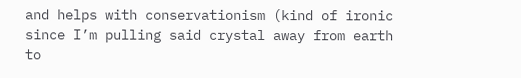and helps with conservationism (kind of ironic since I’m pulling said crystal away from earth to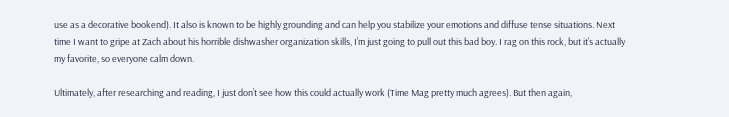use as a decorative bookend). It also is known to be highly grounding and can help you stabilize your emotions and diffuse tense situations. Next time I want to gripe at Zach about his horrible dishwasher organization skills, I’m just going to pull out this bad boy. I rag on this rock, but it’s actually my favorite, so everyone calm down.

Ultimately, after researching and reading, I just don’t see how this could actually work (Time Mag pretty much agrees). But then again,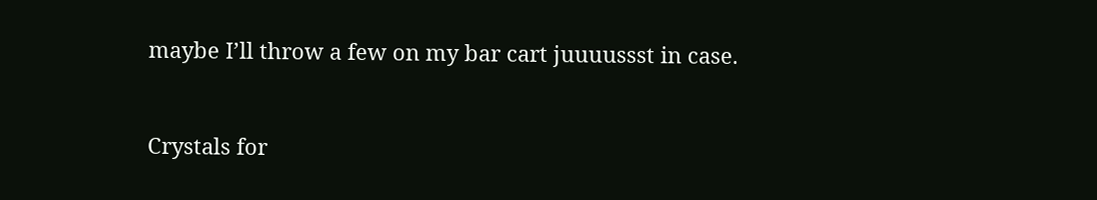maybe I’ll throw a few on my bar cart juuuussst in case.



Crystals for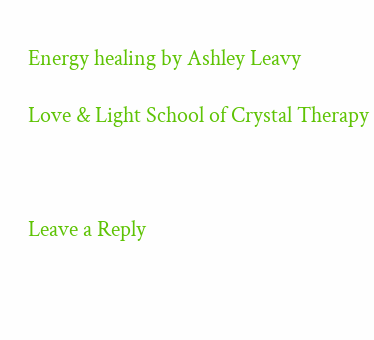Energy healing by Ashley Leavy

Love & Light School of Crystal Therapy



Leave a Reply